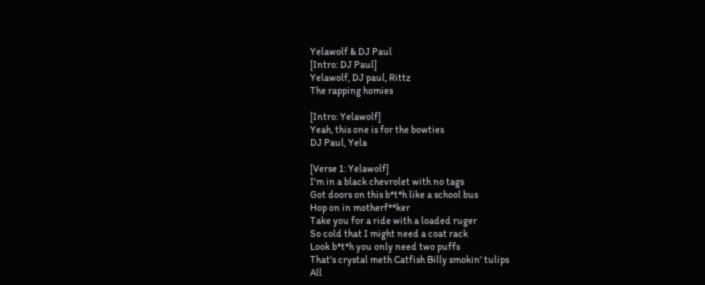Yelawolf & DJ Paul
[Intro: DJ Paul]
Yelawolf, DJ paul, Rittz
The rapping homies

[Intro: Yelawolf]
Yeah, this one is for the bowties
DJ Paul, Yela

[Verse 1: Yelawolf]
I'm in a black chevrolet with no tags
Got doors on this b*t*h like a school bus
Hop on in motherf**ker
Take you for a ride with a loaded ruger
So cold that I might need a coat rack
Look b*t*h you only need two puffs
That's crystal meth Catfish Billy smokin' tulips
All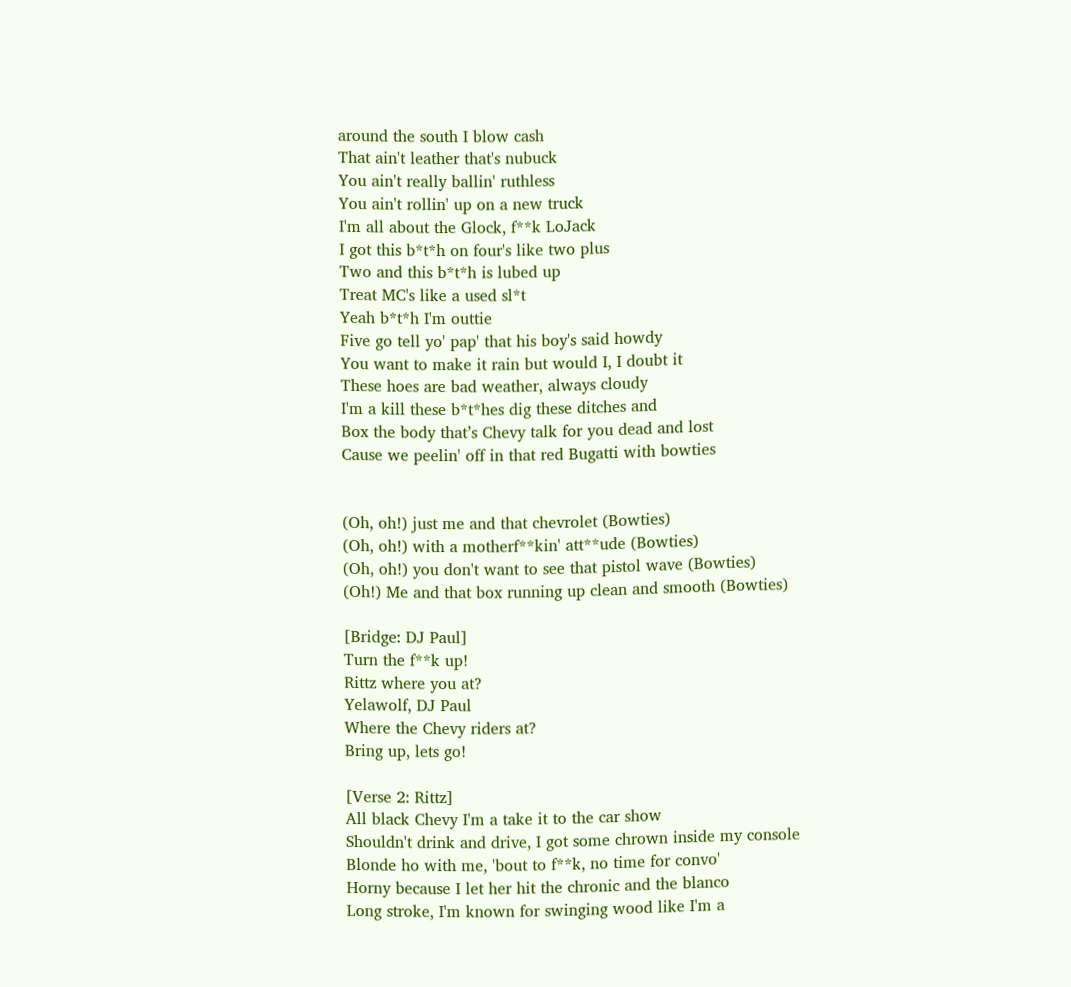around the south I blow cash
That ain't leather that's nubuck
You ain't really ballin' ruthless
You ain't rollin' up on a new truck
I'm all about the Glock, f**k LoJack
I got this b*t*h on four's like two plus
Two and this b*t*h is lubed up
Treat MC's like a used sl*t
Yeah b*t*h I'm outtie
Five go tell yo' pap' that his boy's said howdy
You want to make it rain but would I, I doubt it
These hoes are bad weather, always cloudy
I'm a kill these b*t*hes dig these ditches and
Box the body that’s Chevy talk for you dead and lost
Cause we peelin' off in that red Bugatti with bowties


(Oh, oh!) just me and that chevrolet (Bowties)
(Oh, oh!) with a motherf**kin' att**ude (Bowties)
(Oh, oh!) you don't want to see that pistol wave (Bowties)
(Oh!) Me and that box running up clean and smooth (Bowties)

[Bridge: DJ Paul]
Turn the f**k up!
Rittz where you at?
Yelawolf, DJ Paul
Where the Chevy riders at?
Bring up, lets go!

[Verse 2: Rittz]
All black Chevy I'm a take it to the car show
Shouldn't drink and drive, I got some chrown inside my console
Blonde ho with me, 'bout to f**k, no time for convo'
Horny because I let her hit the chronic and the blanco
Long stroke, I'm known for swinging wood like I'm a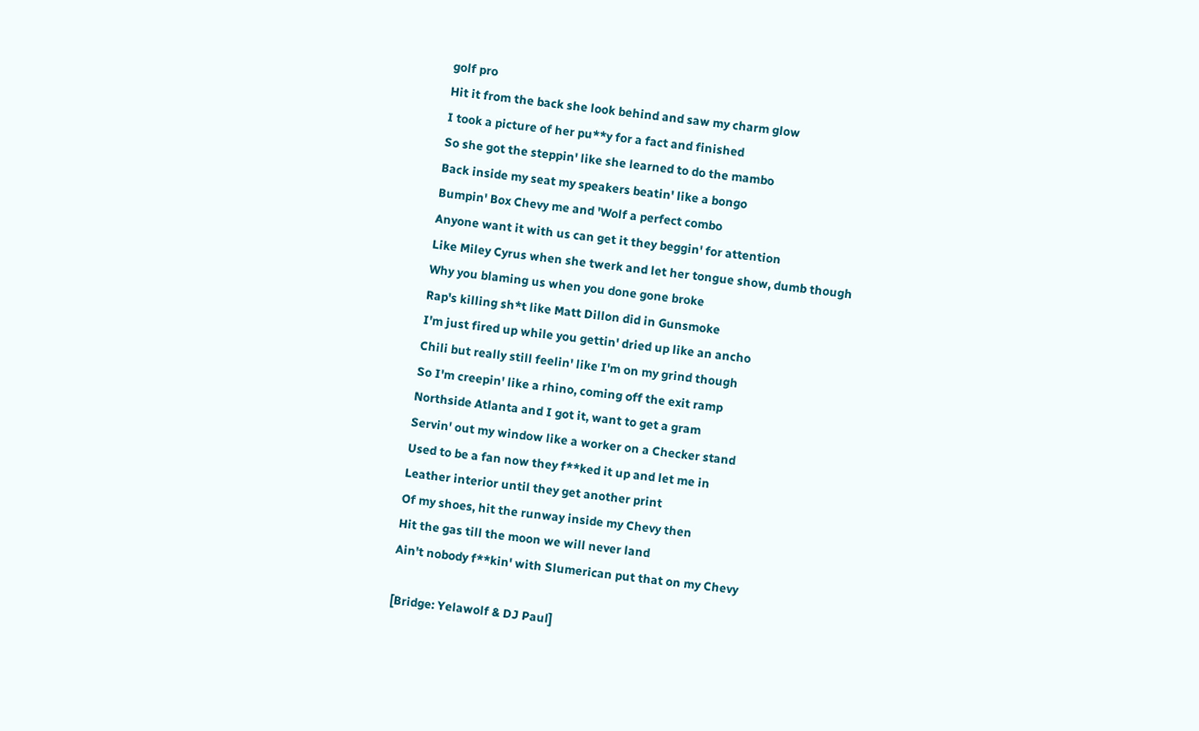golf pro
Hit it from the back she look behind and saw my charm glow
I took a picture of her pu**y for a fact and finished
So she got the steppin' like she learned to do the mambo
Back inside my seat my speakers beatin' like a bongo
Bumpin' Box Chevy me and 'Wolf a perfect combo
Anyone want it with us can get it they beggin' for attention
Like Miley Cyrus when she twerk and let her tongue show, dumb though
Why you blaming us when you done gone broke
Rap's killing sh*t like Matt Dillon did in Gunsmoke
I'm just fired up while you gettin' dried up like an ancho
Chili but really still feelin' like I'm on my grind though
So I'm creepin' like a rhino, coming off the exit ramp
Northside Atlanta and I got it, want to get a gram
Servin' out my window like a worker on a Checker stand
Used to be a fan now they f**ked it up and let me in
Leather interior until they get another print
Of my shoes, hit the runway inside my Chevy then
Hit the gas till the moon we will never land
Ain't nobody f**kin' with Slumerican put that on my Chevy

[Bridge: Yelawolf & DJ Paul]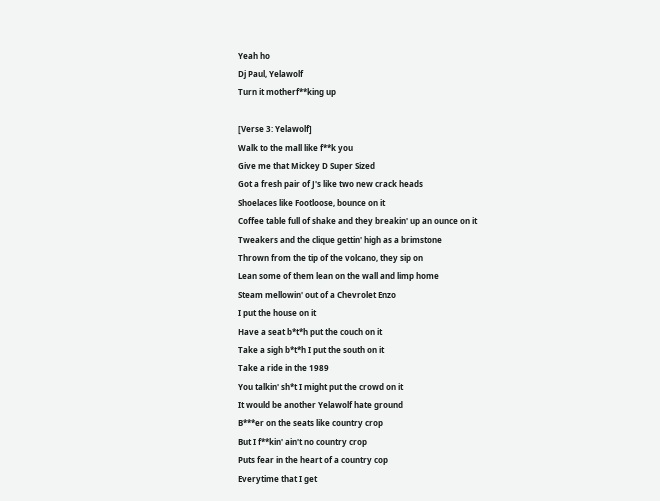Yeah ho
Dj Paul, Yelawolf
Turn it motherf**king up

[Verse 3: Yelawolf]
Walk to the mall like f**k you
Give me that Mickey D Super Sized
Got a fresh pair of J's like two new crack heads
Shoelaces like Footloose, bounce on it
Coffee table full of shake and they breakin' up an ounce on it
Tweakers and the clique gettin' high as a brimstone
Thrown from the tip of the volcano, they sip on
Lean some of them lean on the wall and limp home
Steam mellowin' out of a Chevrolet Enzo
I put the house on it
Have a seat b*t*h put the couch on it
Take a sigh b*t*h I put the south on it
Take a ride in the 1989
You talkin' sh*t I might put the crowd on it
It would be another Yelawolf hate ground
B***er on the seats like country crop
But I f**kin' ain't no country crop
Puts fear in the heart of a country cop
Everytime that I get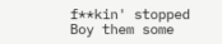f**kin' stopped
Boy them some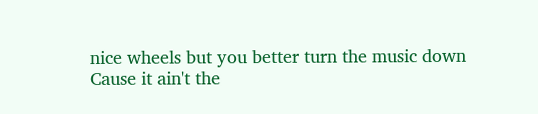nice wheels but you better turn the music down
Cause it ain't the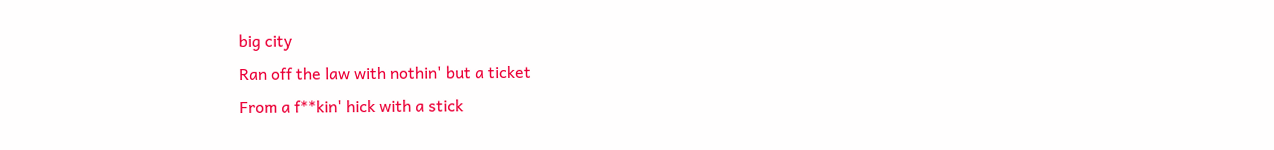big city
Ran off the law with nothin' but a ticket
From a f**kin' hick with a stick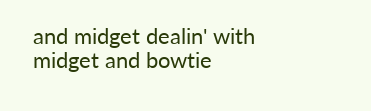and midget dealin' with midget and bowtie